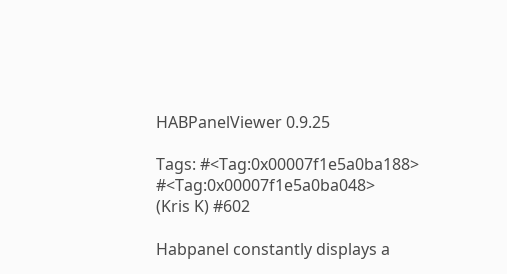HABPanelViewer 0.9.25

Tags: #<Tag:0x00007f1e5a0ba188> #<Tag:0x00007f1e5a0ba048>
(Kris K) #602

Habpanel constantly displays a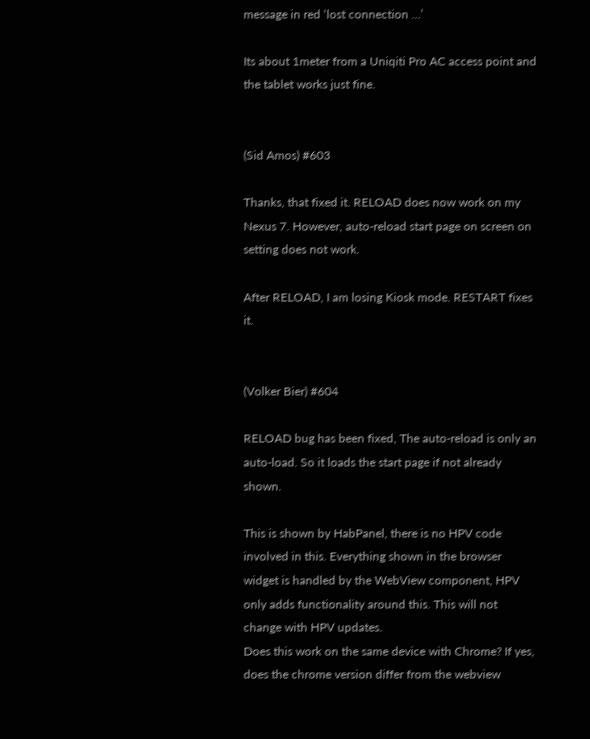message in red ‘lost connection …’

Its about 1meter from a Uniqiti Pro AC access point and the tablet works just fine.


(Sid Amos) #603

Thanks, that fixed it. RELOAD does now work on my Nexus 7. However, auto-reload start page on screen on setting does not work.

After RELOAD, I am losing Kiosk mode. RESTART fixes it.


(Volker Bier) #604

RELOAD bug has been fixed, The auto-reload is only an auto-load. So it loads the start page if not already shown.

This is shown by HabPanel, there is no HPV code involved in this. Everything shown in the browser widget is handled by the WebView component, HPV only adds functionality around this. This will not change with HPV updates.
Does this work on the same device with Chrome? If yes, does the chrome version differ from the webview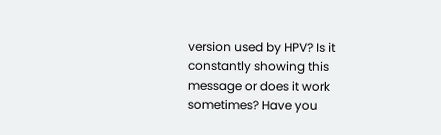version used by HPV? Is it constantly showing this message or does it work sometimes? Have you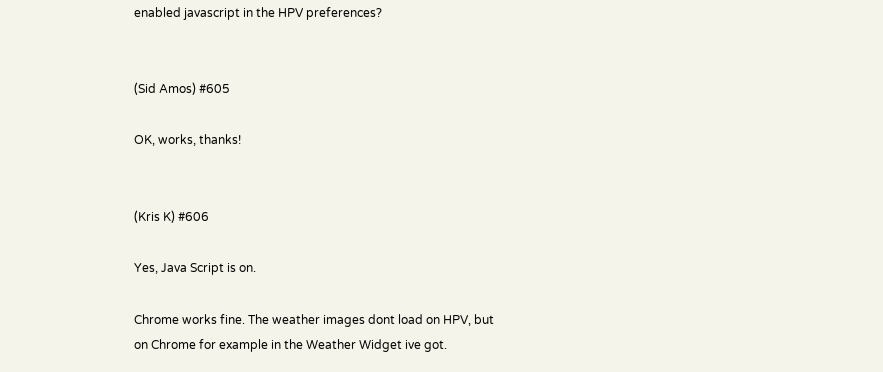enabled javascript in the HPV preferences?


(Sid Amos) #605

OK, works, thanks!


(Kris K) #606

Yes, Java Script is on.

Chrome works fine. The weather images dont load on HPV, but on Chrome for example in the Weather Widget ive got.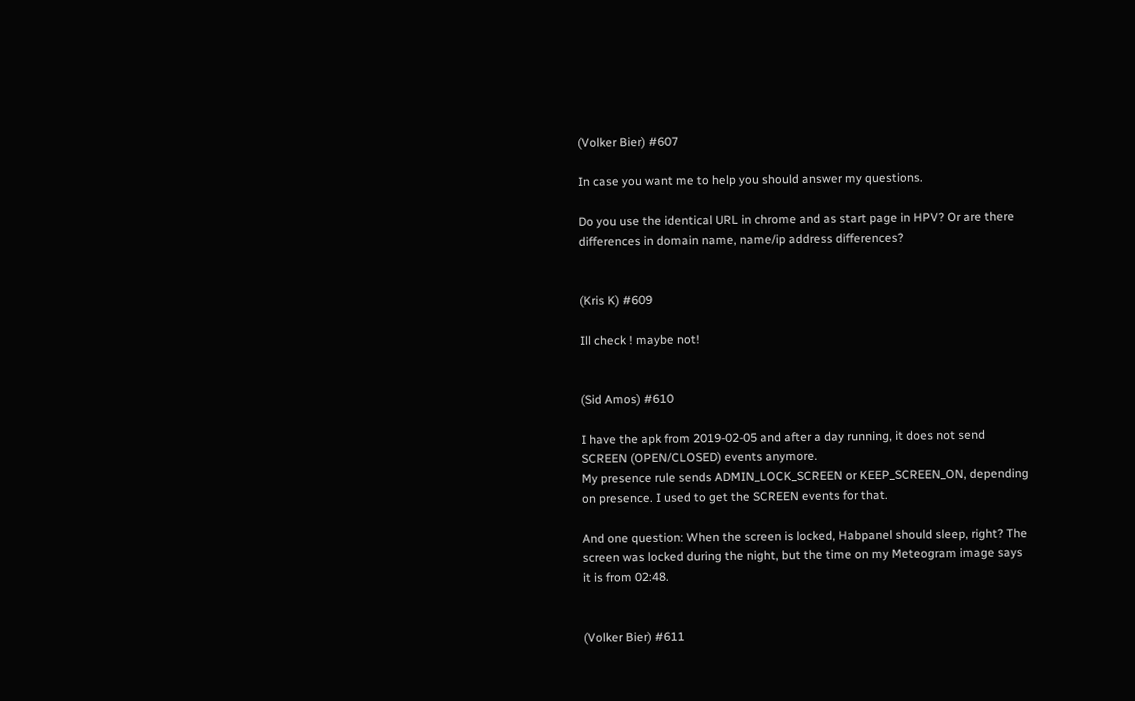(Volker Bier) #607

In case you want me to help you should answer my questions.

Do you use the identical URL in chrome and as start page in HPV? Or are there differences in domain name, name/ip address differences?


(Kris K) #609

Ill check ! maybe not!


(Sid Amos) #610

I have the apk from 2019-02-05 and after a day running, it does not send SCREEN (OPEN/CLOSED) events anymore.
My presence rule sends ADMIN_LOCK_SCREEN or KEEP_SCREEN_ON, depending on presence. I used to get the SCREEN events for that.

And one question: When the screen is locked, Habpanel should sleep, right? The screen was locked during the night, but the time on my Meteogram image says it is from 02:48.


(Volker Bier) #611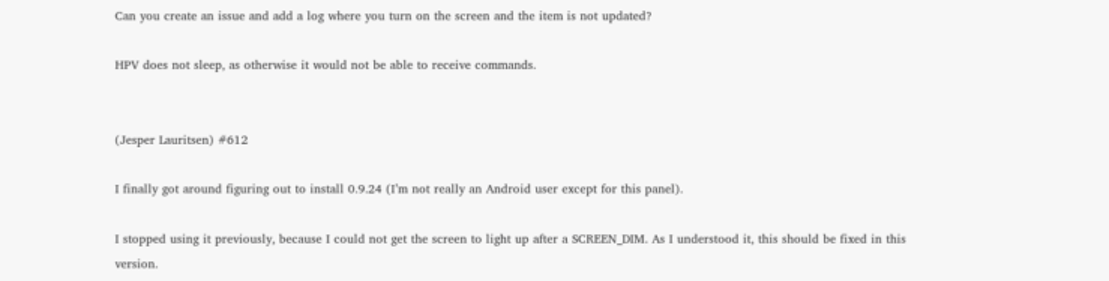Can you create an issue and add a log where you turn on the screen and the item is not updated?

HPV does not sleep, as otherwise it would not be able to receive commands.


(Jesper Lauritsen) #612

I finally got around figuring out to install 0.9.24 (I’m not really an Android user except for this panel).

I stopped using it previously, because I could not get the screen to light up after a SCREEN_DIM. As I understood it, this should be fixed in this version.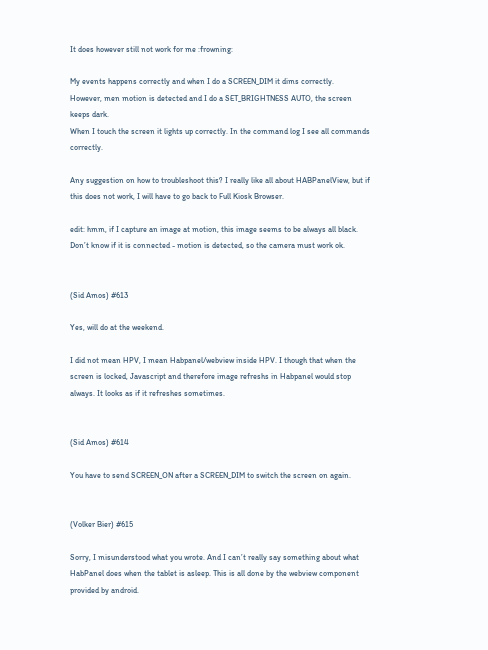It does however still not work for me :frowning:

My events happens correctly and when I do a SCREEN_DIM it dims correctly.
However, men motion is detected and I do a SET_BRIGHTNESS AUTO, the screen keeps dark.
When I touch the screen it lights up correctly. In the command log I see all commands correctly.

Any suggestion on how to troubleshoot this? I really like all about HABPanelView, but if this does not work, I will have to go back to Full Kiosk Browser.

edit: hmm, if I capture an image at motion, this image seems to be always all black. Don’t know if it is connected - motion is detected, so the camera must work ok.


(Sid Amos) #613

Yes, will do at the weekend.

I did not mean HPV, I mean Habpanel/webview inside HPV. I though that when the screen is locked, Javascript and therefore image refreshs in Habpanel would stop always. It looks as if it refreshes sometimes.


(Sid Amos) #614

You have to send SCREEN_ON after a SCREEN_DIM to switch the screen on again.


(Volker Bier) #615

Sorry, I misunderstood what you wrote. And I can’t really say something about what HabPanel does when the tablet is asleep. This is all done by the webview component provided by android.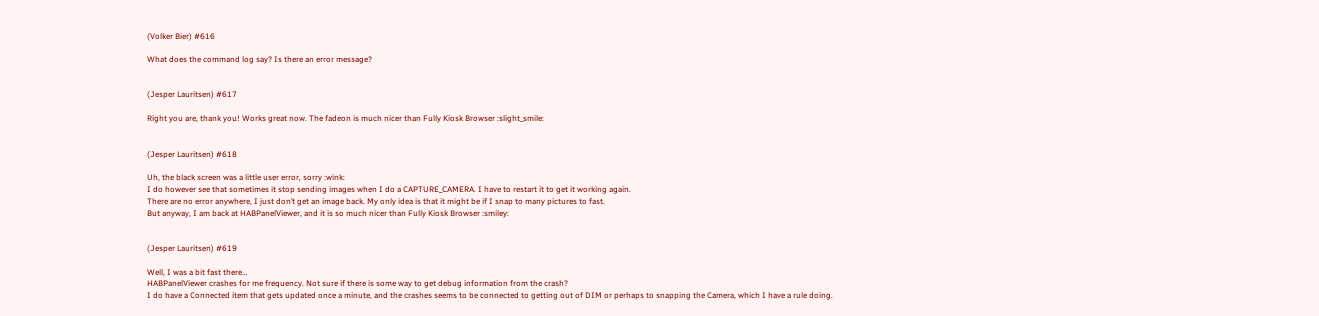(Volker Bier) #616

What does the command log say? Is there an error message?


(Jesper Lauritsen) #617

Right you are, thank you! Works great now. The fadeon is much nicer than Fully Kiosk Browser :slight_smile:


(Jesper Lauritsen) #618

Uh, the black screen was a little user error, sorry :wink:
I do however see that sometimes it stop sending images when I do a CAPTURE_CAMERA. I have to restart it to get it working again.
There are no error anywhere, I just don’t get an image back. My only idea is that it might be if I snap to many pictures to fast.
But anyway, I am back at HABPanelViewer, and it is so much nicer than Fully Kiosk Browser :smiley:


(Jesper Lauritsen) #619

Well, I was a bit fast there…
HABPanelViewer crashes for me frequency. Not sure if there is some way to get debug information from the crash?
I do have a Connected item that gets updated once a minute, and the crashes seems to be connected to getting out of DIM or perhaps to snapping the Camera, which I have a rule doing.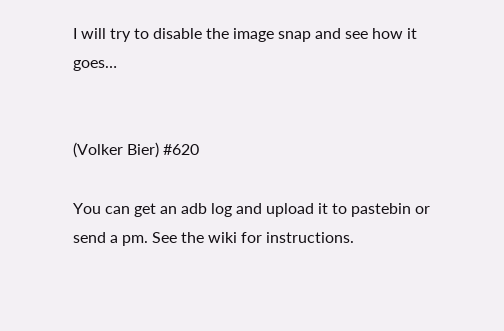I will try to disable the image snap and see how it goes…


(Volker Bier) #620

You can get an adb log and upload it to pastebin or send a pm. See the wiki for instructions.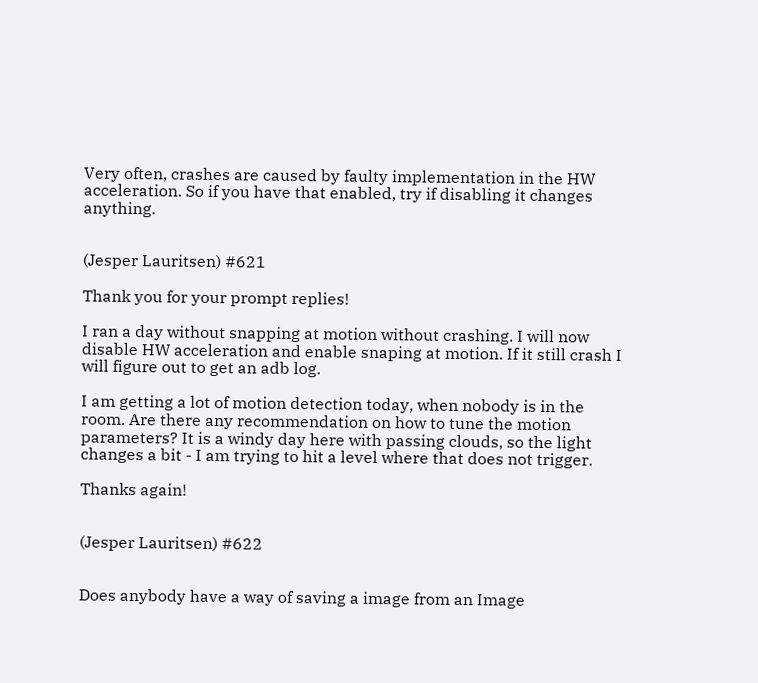Very often, crashes are caused by faulty implementation in the HW acceleration. So if you have that enabled, try if disabling it changes anything.


(Jesper Lauritsen) #621

Thank you for your prompt replies!

I ran a day without snapping at motion without crashing. I will now disable HW acceleration and enable snaping at motion. If it still crash I will figure out to get an adb log.

I am getting a lot of motion detection today, when nobody is in the room. Are there any recommendation on how to tune the motion parameters? It is a windy day here with passing clouds, so the light changes a bit - I am trying to hit a level where that does not trigger.

Thanks again!


(Jesper Lauritsen) #622


Does anybody have a way of saving a image from an Image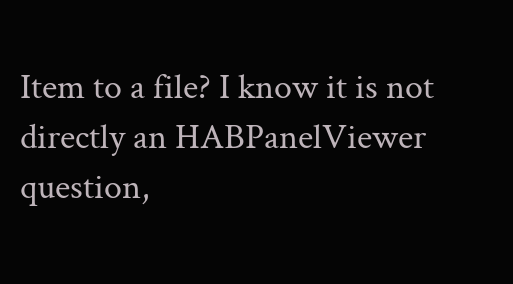Item to a file? I know it is not directly an HABPanelViewer question,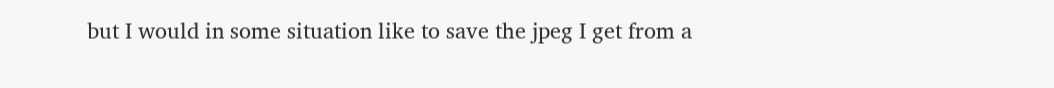but I would in some situation like to save the jpeg I get from a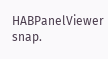HABPanelViewer snap.